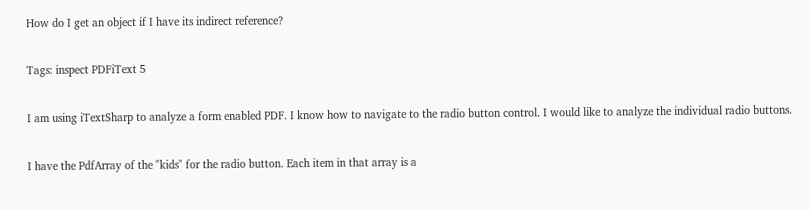How do I get an object if I have its indirect reference?

Tags: inspect PDFiText 5

I am using iTextSharp to analyze a form enabled PDF. I know how to navigate to the radio button control. I would like to analyze the individual radio buttons.

I have the PdfArray of the "kids" for the radio button. Each item in that array is a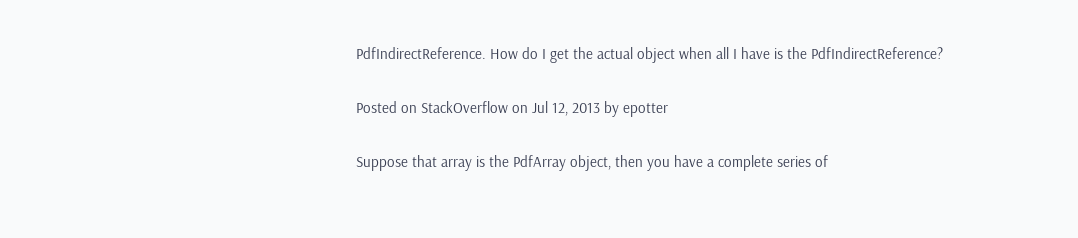PdfIndirectReference. How do I get the actual object when all I have is the PdfIndirectReference?

Posted on StackOverflow on Jul 12, 2013 by epotter

Suppose that array is the PdfArray object, then you have a complete series of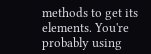methods to get its elements. You're probably using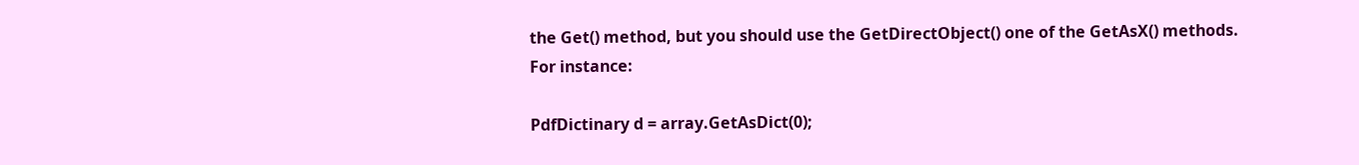the Get() method, but you should use the GetDirectObject() one of the GetAsX() methods. For instance:

PdfDictinary d = array.GetAsDict(0);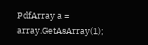PdfArray a = array.GetAsArray(1);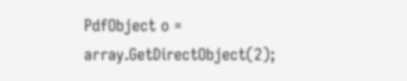PdfObject o = array.GetDirectObject(2);